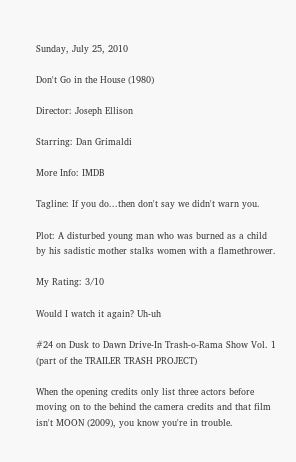Sunday, July 25, 2010

Don't Go in the House (1980)

Director: Joseph Ellison

Starring: Dan Grimaldi

More Info: IMDB

Tagline: If you do...then don't say we didn't warn you.

Plot: A disturbed young man who was burned as a child by his sadistic mother stalks women with a flamethrower.

My Rating: 3/10

Would I watch it again? Uh-uh

#24 on Dusk to Dawn Drive-In Trash-o-Rama Show Vol. 1 (part of the TRAILER TRASH PROJECT)

When the opening credits only list three actors before moving on to the behind the camera credits and that film isn't MOON (2009), you know you're in trouble.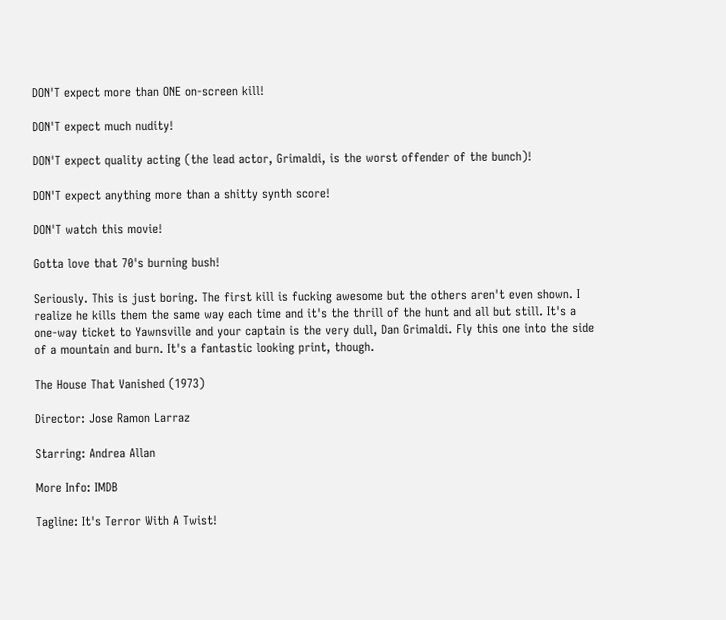DON'T expect more than ONE on-screen kill!

DON'T expect much nudity!

DON'T expect quality acting (the lead actor, Grimaldi, is the worst offender of the bunch)!

DON'T expect anything more than a shitty synth score!

DON'T watch this movie!

Gotta love that 70's burning bush!

Seriously. This is just boring. The first kill is fucking awesome but the others aren't even shown. I realize he kills them the same way each time and it's the thrill of the hunt and all but still. It's a one-way ticket to Yawnsville and your captain is the very dull, Dan Grimaldi. Fly this one into the side of a mountain and burn. It's a fantastic looking print, though.

The House That Vanished (1973)

Director: Jose Ramon Larraz

Starring: Andrea Allan

More Info: IMDB

Tagline: It's Terror With A Twist!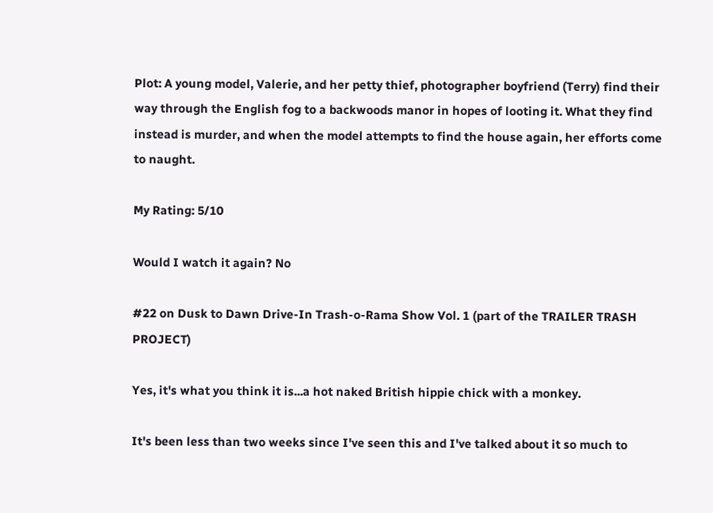Plot: A young model, Valerie, and her petty thief, photographer boyfriend (Terry) find their way through the English fog to a backwoods manor in hopes of looting it. What they find instead is murder, and when the model attempts to find the house again, her efforts come to naught.

My Rating: 5/10

Would I watch it again? No

#22 on Dusk to Dawn Drive-In Trash-o-Rama Show Vol. 1 (part of the TRAILER TRASH PROJECT)

Yes, it's what you think it is...a hot naked British hippie chick with a monkey.

It's been less than two weeks since I've seen this and I've talked about it so much to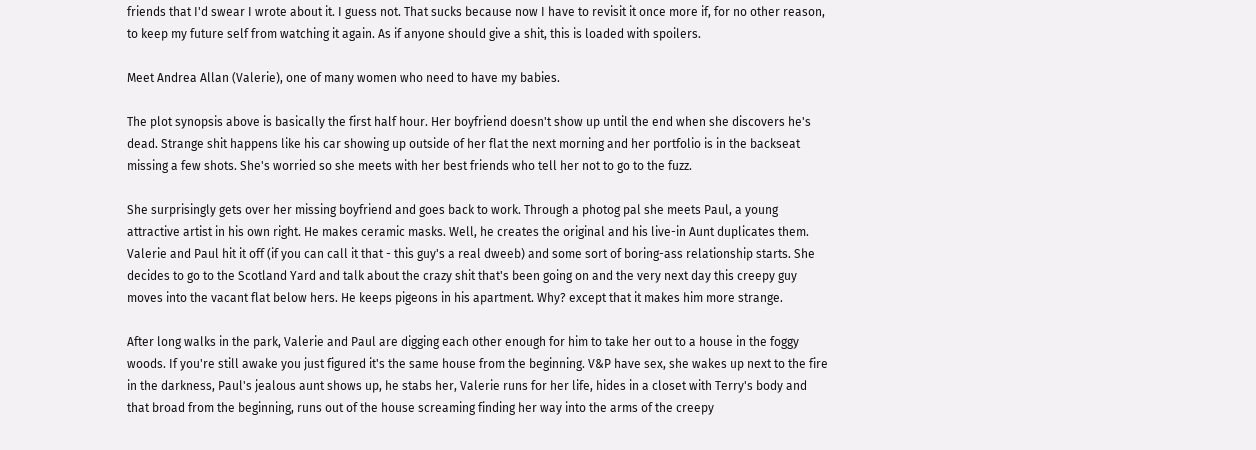friends that I'd swear I wrote about it. I guess not. That sucks because now I have to revisit it once more if, for no other reason, to keep my future self from watching it again. As if anyone should give a shit, this is loaded with spoilers.

Meet Andrea Allan (Valerie), one of many women who need to have my babies.

The plot synopsis above is basically the first half hour. Her boyfriend doesn't show up until the end when she discovers he's dead. Strange shit happens like his car showing up outside of her flat the next morning and her portfolio is in the backseat missing a few shots. She's worried so she meets with her best friends who tell her not to go to the fuzz.

She surprisingly gets over her missing boyfriend and goes back to work. Through a photog pal she meets Paul, a young attractive artist in his own right. He makes ceramic masks. Well, he creates the original and his live-in Aunt duplicates them. Valerie and Paul hit it off (if you can call it that - this guy's a real dweeb) and some sort of boring-ass relationship starts. She decides to go to the Scotland Yard and talk about the crazy shit that's been going on and the very next day this creepy guy moves into the vacant flat below hers. He keeps pigeons in his apartment. Why? except that it makes him more strange.

After long walks in the park, Valerie and Paul are digging each other enough for him to take her out to a house in the foggy woods. If you're still awake you just figured it's the same house from the beginning. V&P have sex, she wakes up next to the fire in the darkness, Paul's jealous aunt shows up, he stabs her, Valerie runs for her life, hides in a closet with Terry's body and that broad from the beginning, runs out of the house screaming finding her way into the arms of the creepy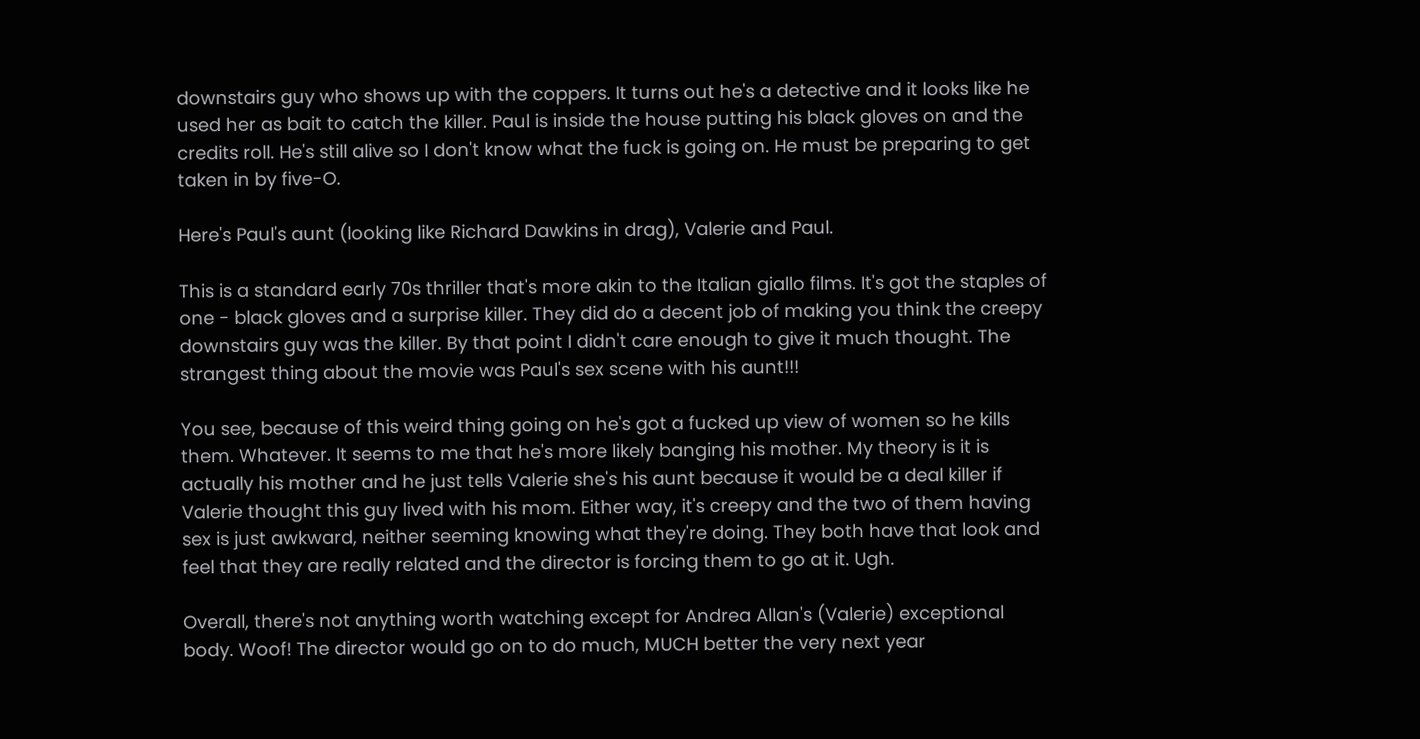downstairs guy who shows up with the coppers. It turns out he's a detective and it looks like he used her as bait to catch the killer. Paul is inside the house putting his black gloves on and the credits roll. He's still alive so I don't know what the fuck is going on. He must be preparing to get taken in by five-O.

Here's Paul's aunt (looking like Richard Dawkins in drag), Valerie and Paul.

This is a standard early 70s thriller that's more akin to the Italian giallo films. It's got the staples of one - black gloves and a surprise killer. They did do a decent job of making you think the creepy downstairs guy was the killer. By that point I didn't care enough to give it much thought. The strangest thing about the movie was Paul's sex scene with his aunt!!!

You see, because of this weird thing going on he's got a fucked up view of women so he kills them. Whatever. It seems to me that he's more likely banging his mother. My theory is it is actually his mother and he just tells Valerie she's his aunt because it would be a deal killer if Valerie thought this guy lived with his mom. Either way, it's creepy and the two of them having sex is just awkward, neither seeming knowing what they're doing. They both have that look and feel that they are really related and the director is forcing them to go at it. Ugh.

Overall, there's not anything worth watching except for Andrea Allan's (Valerie) exceptional body. Woof! The director would go on to do much, MUCH better the very next year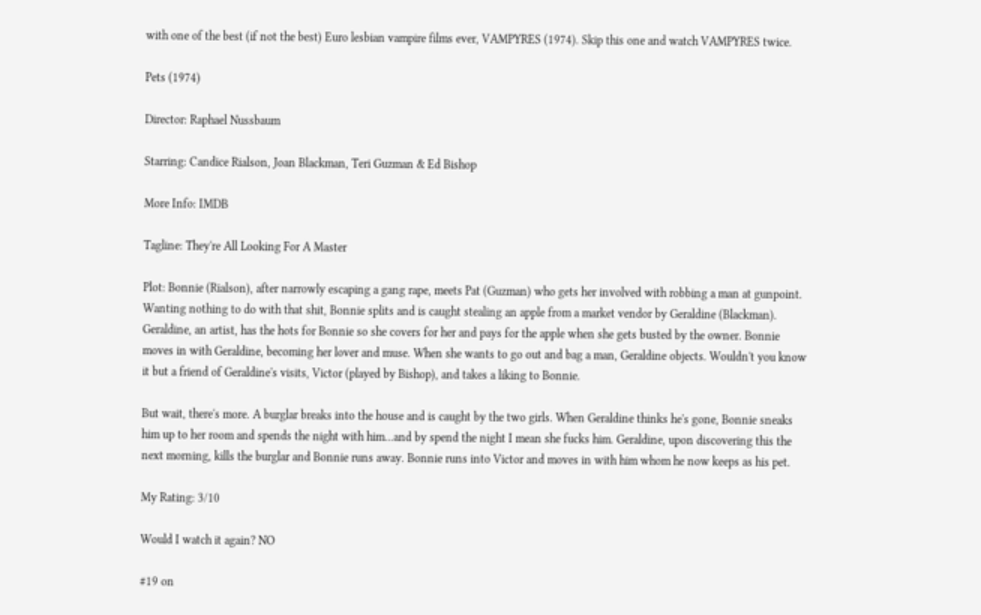with one of the best (if not the best) Euro lesbian vampire films ever, VAMPYRES (1974). Skip this one and watch VAMPYRES twice.

Pets (1974)

Director: Raphael Nussbaum

Starring: Candice Rialson, Joan Blackman, Teri Guzman & Ed Bishop

More Info: IMDB

Tagline: They're All Looking For A Master

Plot: Bonnie (Rialson), after narrowly escaping a gang rape, meets Pat (Guzman) who gets her involved with robbing a man at gunpoint. Wanting nothing to do with that shit, Bonnie splits and is caught stealing an apple from a market vendor by Geraldine (Blackman). Geraldine, an artist, has the hots for Bonnie so she covers for her and pays for the apple when she gets busted by the owner. Bonnie moves in with Geraldine, becoming her lover and muse. When she wants to go out and bag a man, Geraldine objects. Wouldn't you know it but a friend of Geraldine's visits, Victor (played by Bishop), and takes a liking to Bonnie.

But wait, there's more. A burglar breaks into the house and is caught by the two girls. When Geraldine thinks he's gone, Bonnie sneaks him up to her room and spends the night with him...and by spend the night I mean she fucks him. Geraldine, upon discovering this the next morning, kills the burglar and Bonnie runs away. Bonnie runs into Victor and moves in with him whom he now keeps as his pet.

My Rating: 3/10

Would I watch it again? NO

#19 on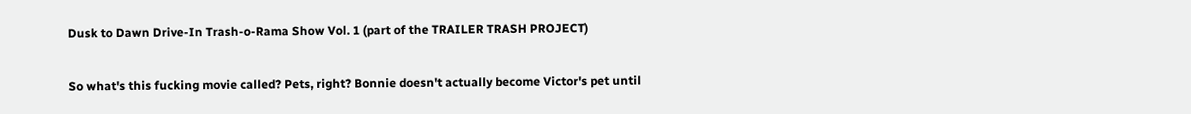Dusk to Dawn Drive-In Trash-o-Rama Show Vol. 1 (part of the TRAILER TRASH PROJECT)

So what's this fucking movie called? Pets, right? Bonnie doesn't actually become Victor's pet until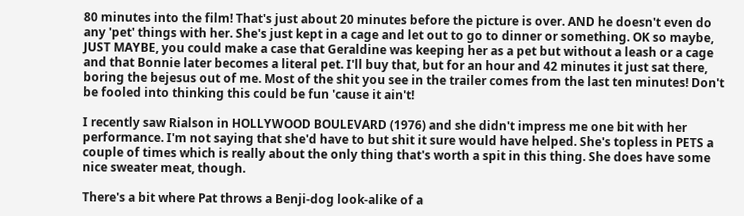80 minutes into the film! That's just about 20 minutes before the picture is over. AND he doesn't even do any 'pet' things with her. She's just kept in a cage and let out to go to dinner or something. OK so maybe, JUST MAYBE, you could make a case that Geraldine was keeping her as a pet but without a leash or a cage and that Bonnie later becomes a literal pet. I'll buy that, but for an hour and 42 minutes it just sat there, boring the bejesus out of me. Most of the shit you see in the trailer comes from the last ten minutes! Don't be fooled into thinking this could be fun 'cause it ain't!

I recently saw Rialson in HOLLYWOOD BOULEVARD (1976) and she didn't impress me one bit with her performance. I'm not saying that she'd have to but shit it sure would have helped. She's topless in PETS a couple of times which is really about the only thing that's worth a spit in this thing. She does have some nice sweater meat, though.

There's a bit where Pat throws a Benji-dog look-alike of a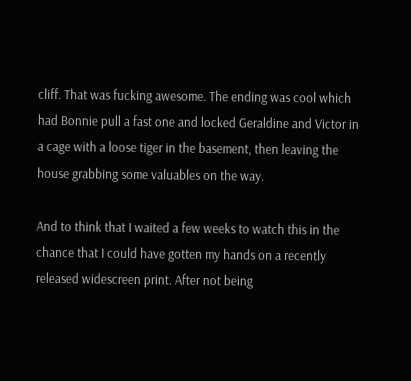cliff. That was fucking awesome. The ending was cool which had Bonnie pull a fast one and locked Geraldine and Victor in a cage with a loose tiger in the basement, then leaving the house grabbing some valuables on the way.

And to think that I waited a few weeks to watch this in the chance that I could have gotten my hands on a recently released widescreen print. After not being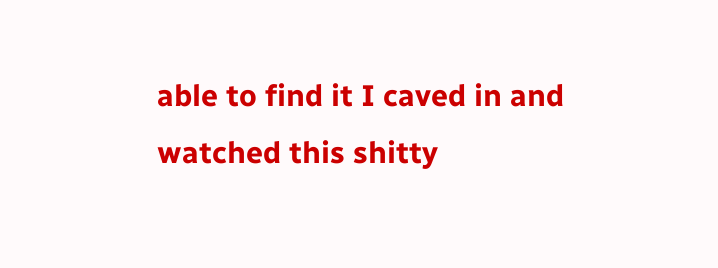able to find it I caved in and watched this shitty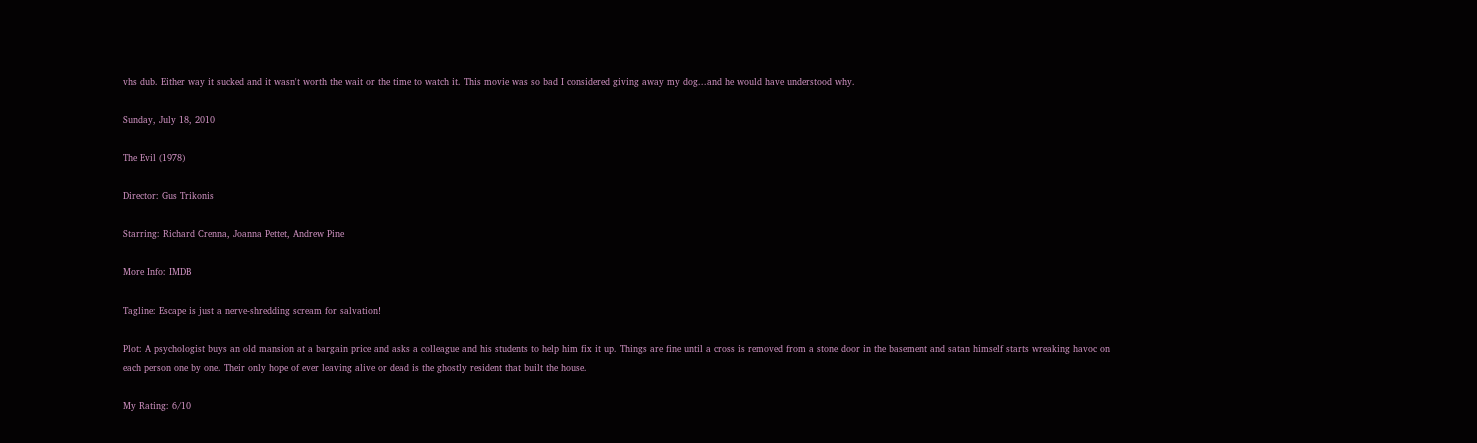vhs dub. Either way it sucked and it wasn't worth the wait or the time to watch it. This movie was so bad I considered giving away my dog...and he would have understood why.

Sunday, July 18, 2010

The Evil (1978)

Director: Gus Trikonis

Starring: Richard Crenna, Joanna Pettet, Andrew Pine

More Info: IMDB

Tagline: Escape is just a nerve-shredding scream for salvation!

Plot: A psychologist buys an old mansion at a bargain price and asks a colleague and his students to help him fix it up. Things are fine until a cross is removed from a stone door in the basement and satan himself starts wreaking havoc on each person one by one. Their only hope of ever leaving alive or dead is the ghostly resident that built the house.

My Rating: 6/10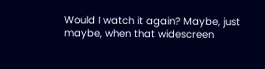Would I watch it again? Maybe, just maybe, when that widescreen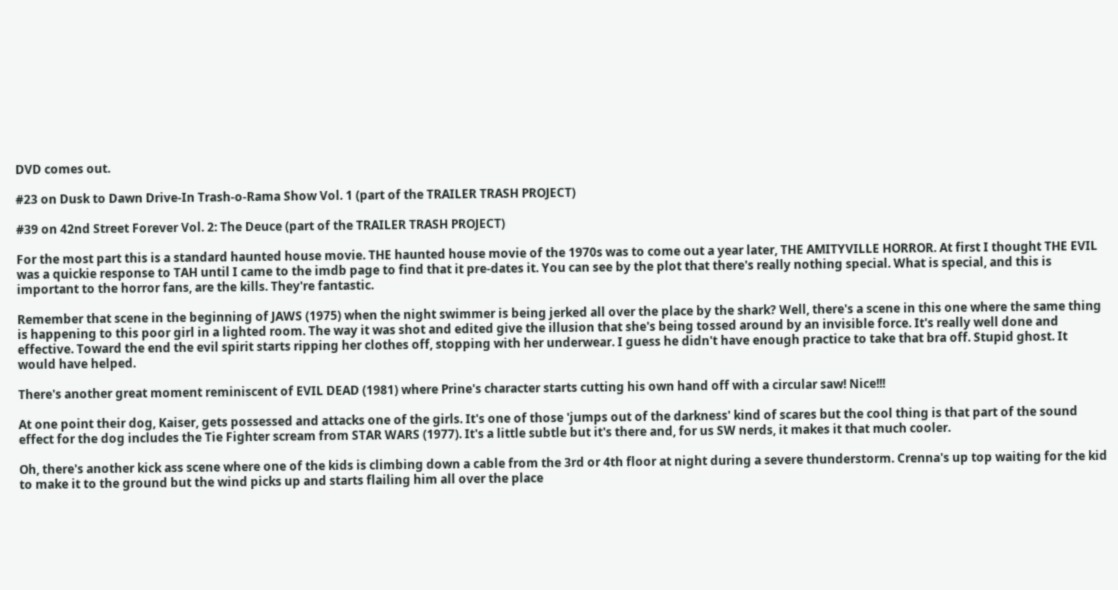DVD comes out.

#23 on Dusk to Dawn Drive-In Trash-o-Rama Show Vol. 1 (part of the TRAILER TRASH PROJECT)

#39 on 42nd Street Forever Vol. 2: The Deuce (part of the TRAILER TRASH PROJECT)

For the most part this is a standard haunted house movie. THE haunted house movie of the 1970s was to come out a year later, THE AMITYVILLE HORROR. At first I thought THE EVIL was a quickie response to TAH until I came to the imdb page to find that it pre-dates it. You can see by the plot that there's really nothing special. What is special, and this is important to the horror fans, are the kills. They're fantastic.

Remember that scene in the beginning of JAWS (1975) when the night swimmer is being jerked all over the place by the shark? Well, there's a scene in this one where the same thing is happening to this poor girl in a lighted room. The way it was shot and edited give the illusion that she's being tossed around by an invisible force. It's really well done and effective. Toward the end the evil spirit starts ripping her clothes off, stopping with her underwear. I guess he didn't have enough practice to take that bra off. Stupid ghost. It would have helped.

There's another great moment reminiscent of EVIL DEAD (1981) where Prine's character starts cutting his own hand off with a circular saw! Nice!!!

At one point their dog, Kaiser, gets possessed and attacks one of the girls. It's one of those 'jumps out of the darkness' kind of scares but the cool thing is that part of the sound effect for the dog includes the Tie Fighter scream from STAR WARS (1977). It's a little subtle but it's there and, for us SW nerds, it makes it that much cooler.

Oh, there's another kick ass scene where one of the kids is climbing down a cable from the 3rd or 4th floor at night during a severe thunderstorm. Crenna's up top waiting for the kid to make it to the ground but the wind picks up and starts flailing him all over the place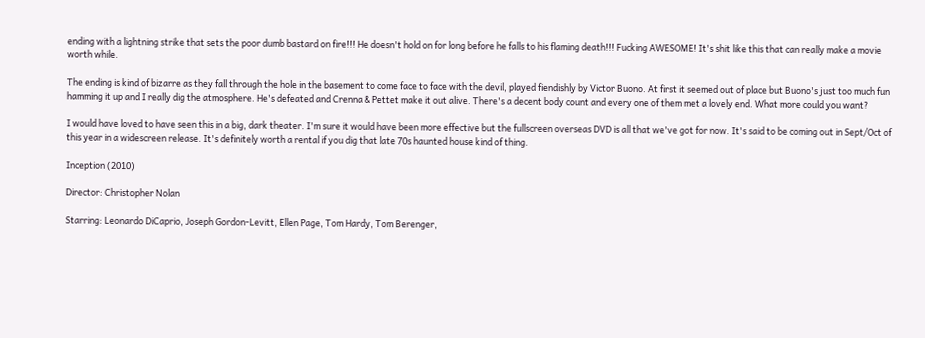ending with a lightning strike that sets the poor dumb bastard on fire!!! He doesn't hold on for long before he falls to his flaming death!!! Fucking AWESOME! It's shit like this that can really make a movie worth while.

The ending is kind of bizarre as they fall through the hole in the basement to come face to face with the devil, played fiendishly by Victor Buono. At first it seemed out of place but Buono's just too much fun hamming it up and I really dig the atmosphere. He's defeated and Crenna & Pettet make it out alive. There's a decent body count and every one of them met a lovely end. What more could you want?

I would have loved to have seen this in a big, dark theater. I'm sure it would have been more effective but the fullscreen overseas DVD is all that we've got for now. It's said to be coming out in Sept/Oct of this year in a widescreen release. It's definitely worth a rental if you dig that late 70s haunted house kind of thing.

Inception (2010)

Director: Christopher Nolan

Starring: Leonardo DiCaprio, Joseph Gordon-Levitt, Ellen Page, Tom Hardy, Tom Berenger,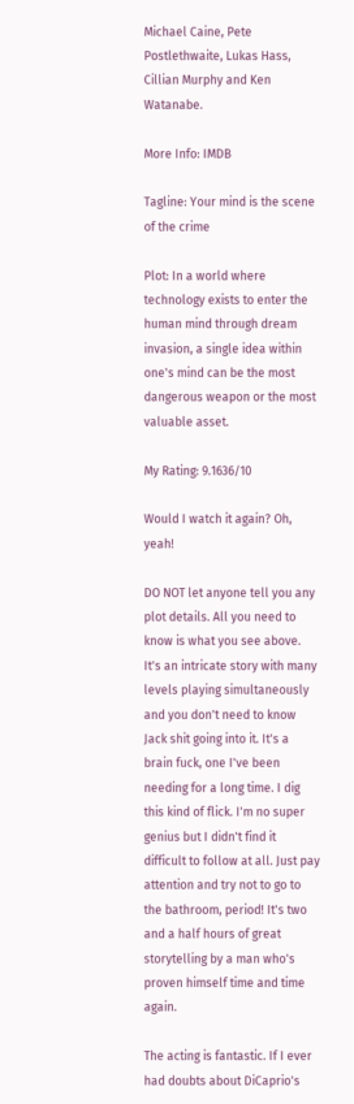Michael Caine, Pete Postlethwaite, Lukas Hass, Cillian Murphy and Ken Watanabe.

More Info: IMDB

Tagline: Your mind is the scene of the crime

Plot: In a world where technology exists to enter the human mind through dream invasion, a single idea within one's mind can be the most dangerous weapon or the most valuable asset.

My Rating: 9.1636/10

Would I watch it again? Oh, yeah!

DO NOT let anyone tell you any plot details. All you need to know is what you see above. It's an intricate story with many levels playing simultaneously and you don't need to know Jack shit going into it. It's a brain fuck, one I've been needing for a long time. I dig this kind of flick. I'm no super genius but I didn't find it difficult to follow at all. Just pay attention and try not to go to the bathroom, period! It's two and a half hours of great storytelling by a man who's proven himself time and time again.

The acting is fantastic. If I ever had doubts about DiCaprio's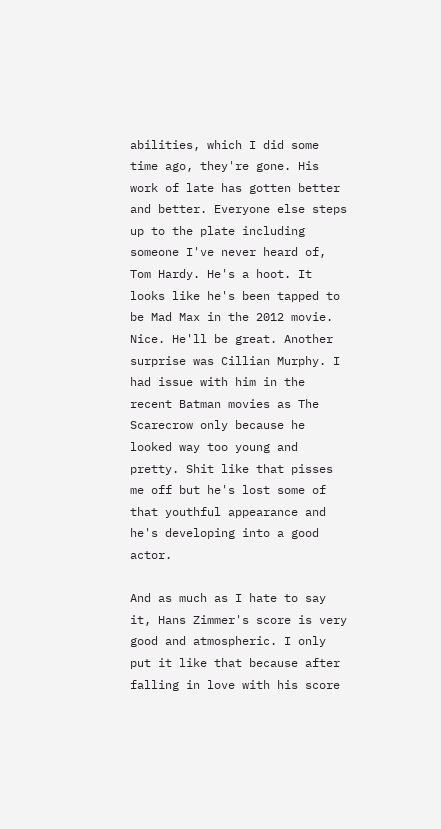abilities, which I did some time ago, they're gone. His work of late has gotten better and better. Everyone else steps up to the plate including someone I've never heard of, Tom Hardy. He's a hoot. It looks like he's been tapped to be Mad Max in the 2012 movie. Nice. He'll be great. Another surprise was Cillian Murphy. I had issue with him in the recent Batman movies as The Scarecrow only because he looked way too young and pretty. Shit like that pisses me off but he's lost some of that youthful appearance and he's developing into a good actor.

And as much as I hate to say it, Hans Zimmer's score is very good and atmospheric. I only put it like that because after falling in love with his score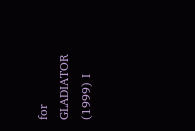for GLADIATOR (1999) I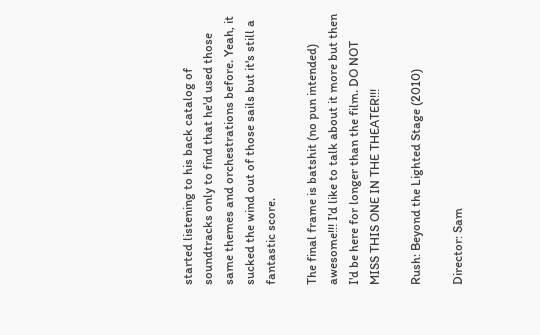started listening to his back catalog of soundtracks only to find that he'd used those same themes and orchestrations before. Yeah, it sucked the wind out of those sails but it's still a fantastic score.

The final frame is batshit (no pun intended) awesome!!! I'd like to talk about it more but then I'd be here for longer than the film. DO NOT MISS THIS ONE IN THE THEATER!!!

Rush: Beyond the Lighted Stage (2010)

Director: Sam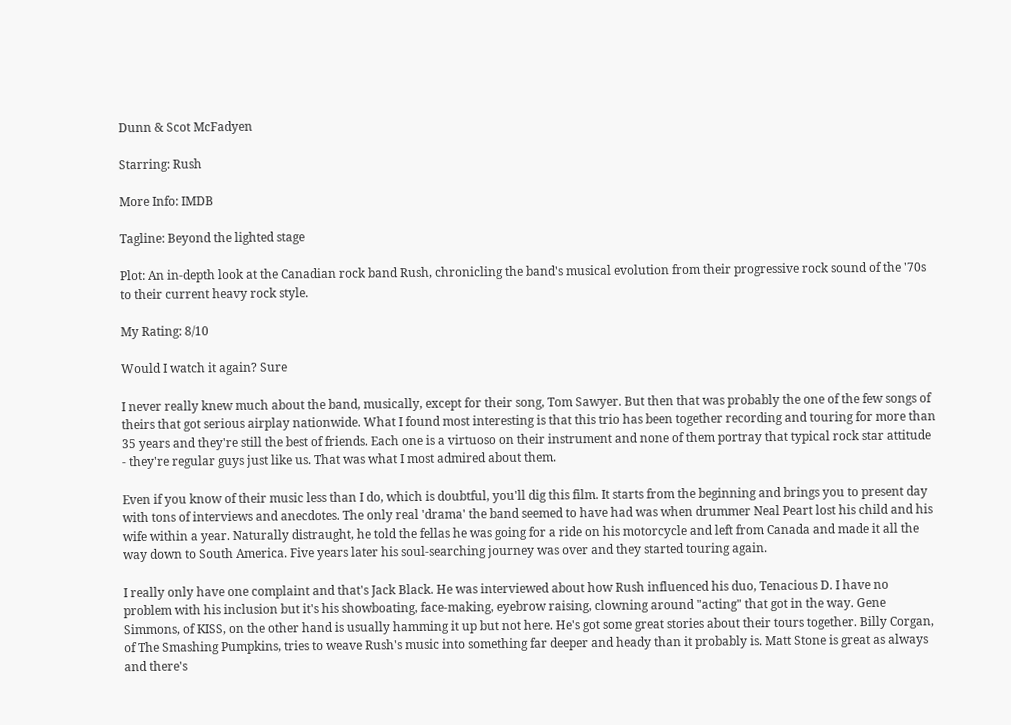Dunn & Scot McFadyen

Starring: Rush

More Info: IMDB

Tagline: Beyond the lighted stage

Plot: An in-depth look at the Canadian rock band Rush, chronicling the band's musical evolution from their progressive rock sound of the '70s to their current heavy rock style.

My Rating: 8/10

Would I watch it again? Sure

I never really knew much about the band, musically, except for their song, Tom Sawyer. But then that was probably the one of the few songs of theirs that got serious airplay nationwide. What I found most interesting is that this trio has been together recording and touring for more than 35 years and they're still the best of friends. Each one is a virtuoso on their instrument and none of them portray that typical rock star attitude - they're regular guys just like us. That was what I most admired about them.

Even if you know of their music less than I do, which is doubtful, you'll dig this film. It starts from the beginning and brings you to present day with tons of interviews and anecdotes. The only real 'drama' the band seemed to have had was when drummer Neal Peart lost his child and his wife within a year. Naturally distraught, he told the fellas he was going for a ride on his motorcycle and left from Canada and made it all the way down to South America. Five years later his soul-searching journey was over and they started touring again.

I really only have one complaint and that's Jack Black. He was interviewed about how Rush influenced his duo, Tenacious D. I have no problem with his inclusion but it's his showboating, face-making, eyebrow raising, clowning around "acting" that got in the way. Gene Simmons, of KISS, on the other hand is usually hamming it up but not here. He's got some great stories about their tours together. Billy Corgan, of The Smashing Pumpkins, tries to weave Rush's music into something far deeper and heady than it probably is. Matt Stone is great as always and there's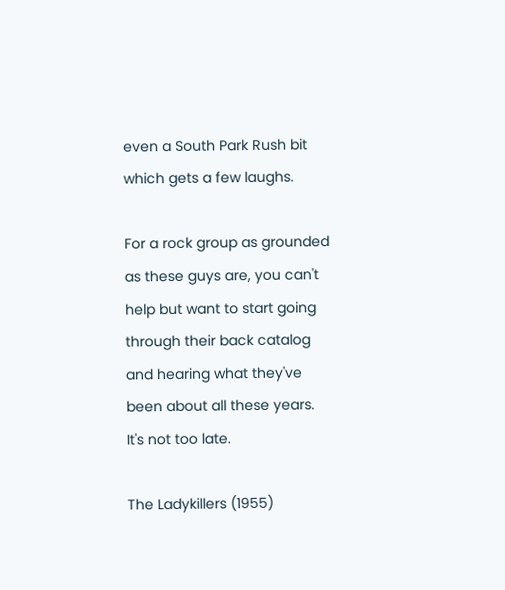even a South Park Rush bit which gets a few laughs.

For a rock group as grounded as these guys are, you can't help but want to start going through their back catalog and hearing what they've been about all these years. It's not too late.

The Ladykillers (1955)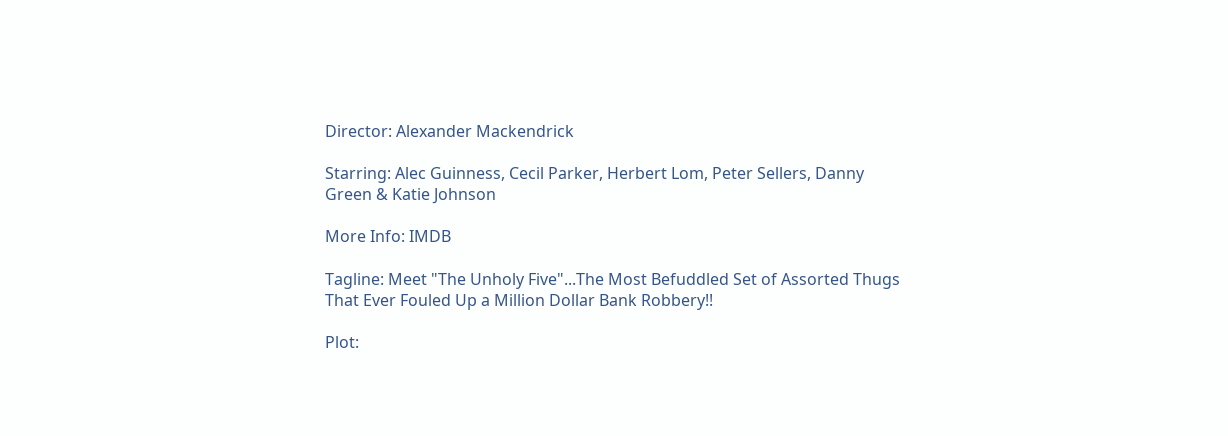Director: Alexander Mackendrick

Starring: Alec Guinness, Cecil Parker, Herbert Lom, Peter Sellers, Danny Green & Katie Johnson

More Info: IMDB

Tagline: Meet "The Unholy Five"...The Most Befuddled Set of Assorted Thugs That Ever Fouled Up a Million Dollar Bank Robbery!!

Plot: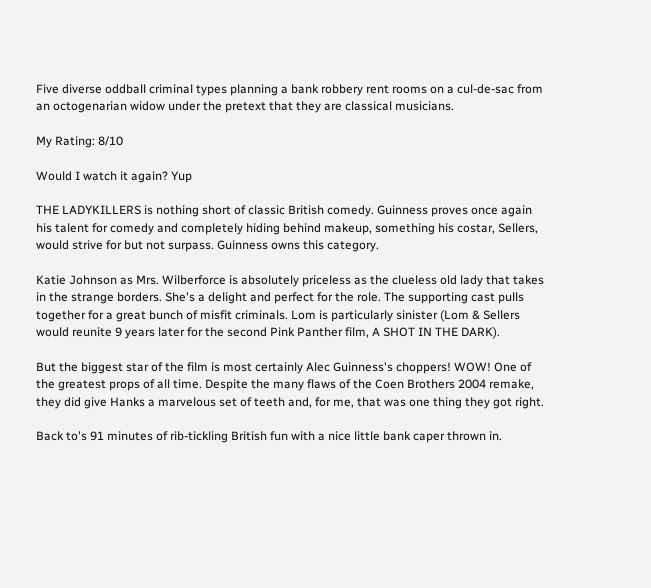Five diverse oddball criminal types planning a bank robbery rent rooms on a cul-de-sac from an octogenarian widow under the pretext that they are classical musicians.

My Rating: 8/10

Would I watch it again? Yup

THE LADYKILLERS is nothing short of classic British comedy. Guinness proves once again his talent for comedy and completely hiding behind makeup, something his costar, Sellers, would strive for but not surpass. Guinness owns this category.

Katie Johnson as Mrs. Wilberforce is absolutely priceless as the clueless old lady that takes in the strange borders. She's a delight and perfect for the role. The supporting cast pulls together for a great bunch of misfit criminals. Lom is particularly sinister (Lom & Sellers would reunite 9 years later for the second Pink Panther film, A SHOT IN THE DARK).

But the biggest star of the film is most certainly Alec Guinness's choppers! WOW! One of the greatest props of all time. Despite the many flaws of the Coen Brothers 2004 remake, they did give Hanks a marvelous set of teeth and, for me, that was one thing they got right.

Back to's 91 minutes of rib-tickling British fun with a nice little bank caper thrown in.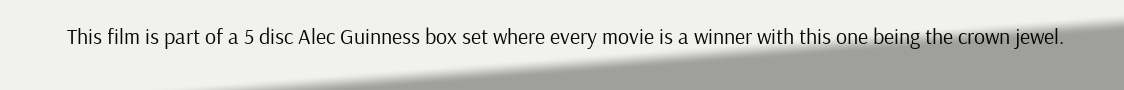This film is part of a 5 disc Alec Guinness box set where every movie is a winner with this one being the crown jewel.